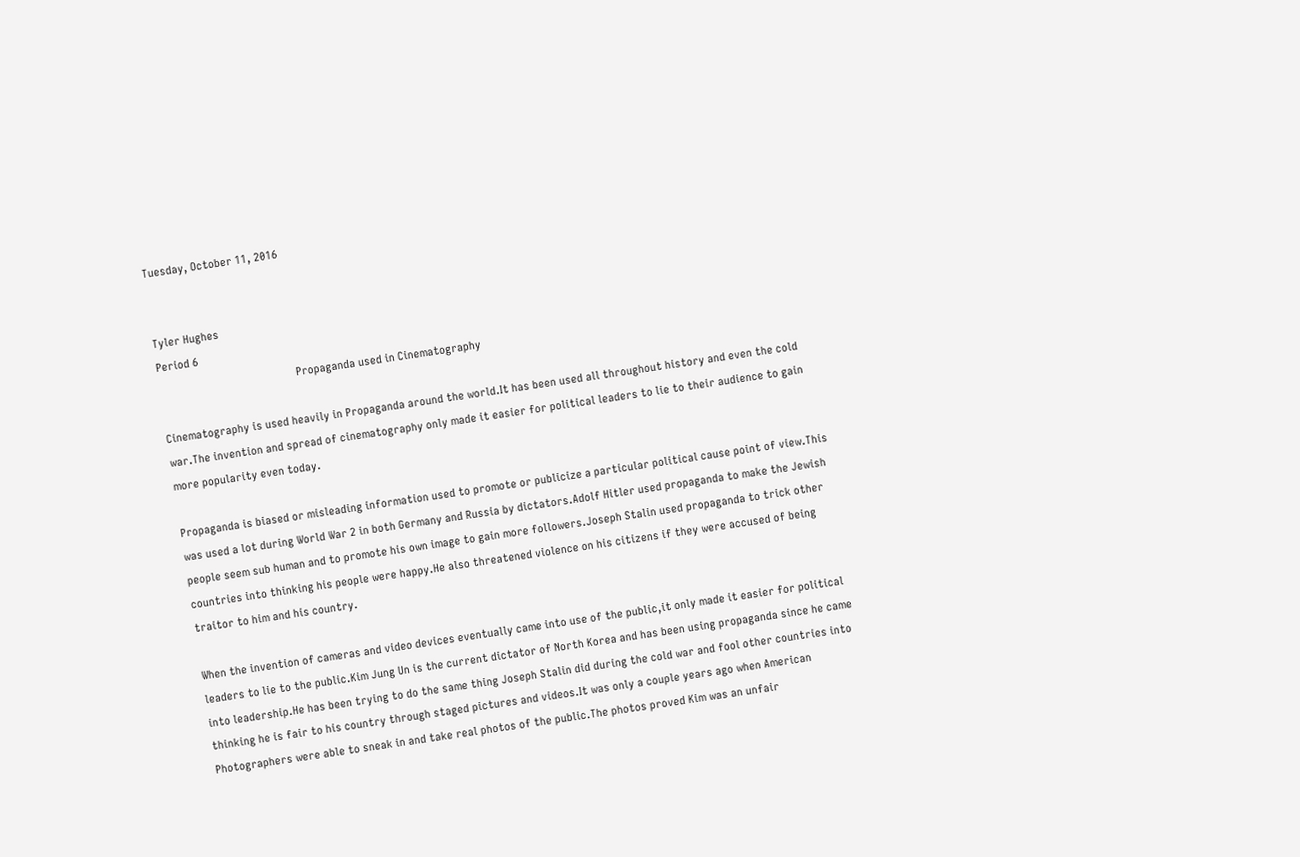Tuesday, October 11, 2016


Tyler Hughes
Period 6
                                              Propaganda used in Cinematography

Cinematography is used heavily in Propaganda around the world.It has been used all throughout history and even the cold war.The invention and spread of cinematography only made it easier for political leaders to lie to their audience to gain more popularity even today.

Propaganda is biased or misleading information used to promote or publicize a particular political cause point of view.This was used a lot during World War 2 in both Germany and Russia by dictators.Adolf Hitler used propaganda to make the Jewish people seem sub human and to promote his own image to gain more followers.Joseph Stalin used propaganda to trick other countries into thinking his people were happy.He also threatened violence on his citizens if they were accused of being traitor to him and his country.

When the invention of cameras and video devices eventually came into use of the public,it only made it easier for political leaders to lie to the public.Kim Jung Un is the current dictator of North Korea and has been using propaganda since he came into leadership.He has been trying to do the same thing Joseph Stalin did during the cold war and fool other countries into thinking he is fair to his country through staged pictures and videos.It was only a couple years ago when American Photographers were able to sneak in and take real photos of the public.The photos proved Kim was an unfair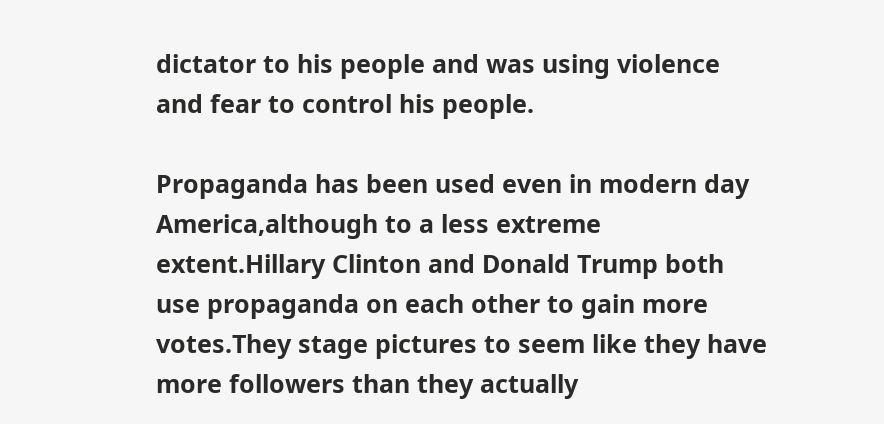dictator to his people and was using violence and fear to control his people.

Propaganda has been used even in modern day America,although to a less extreme extent.Hillary Clinton and Donald Trump both use propaganda on each other to gain more votes.They stage pictures to seem like they have more followers than they actually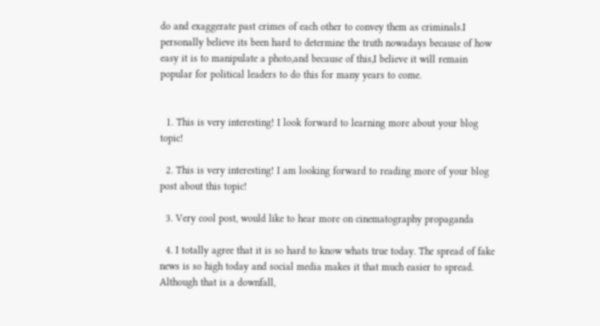do and exaggerate past crimes of each other to convey them as criminals.I personally believe its been hard to determine the truth nowadays because of how easy it is to manipulate a photo,and because of this,I believe it will remain popular for political leaders to do this for many years to come.


  1. This is very interesting! I look forward to learning more about your blog topic!

  2. This is very interesting! I am looking forward to reading more of your blog post about this topic!

  3. Very cool post, would like to hear more on cinematography propaganda

  4. I totally agree that it is so hard to know whats true today. The spread of fake news is so high today and social media makes it that much easier to spread. Although that is a downfall,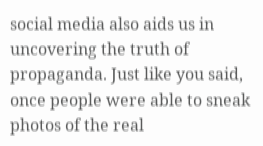social media also aids us in uncovering the truth of propaganda. Just like you said, once people were able to sneak photos of the real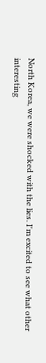North Korea, we were shocked with the lies. I'm excited to see what other interesting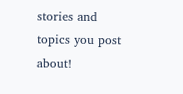stories and topics you post about!